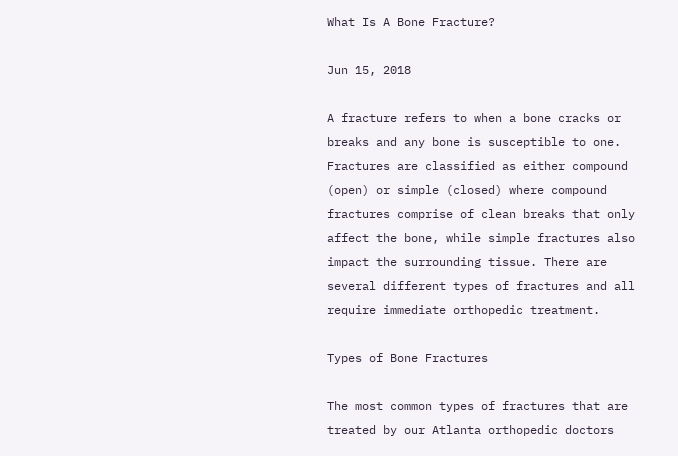What Is A Bone Fracture?

Jun 15, 2018

A fracture refers to when a bone cracks or breaks and any bone is susceptible to one. Fractures are classified as either compound (open) or simple (closed) where compound fractures comprise of clean breaks that only affect the bone, while simple fractures also impact the surrounding tissue. There are several different types of fractures and all require immediate orthopedic treatment.

Types of Bone Fractures

The most common types of fractures that are treated by our Atlanta orthopedic doctors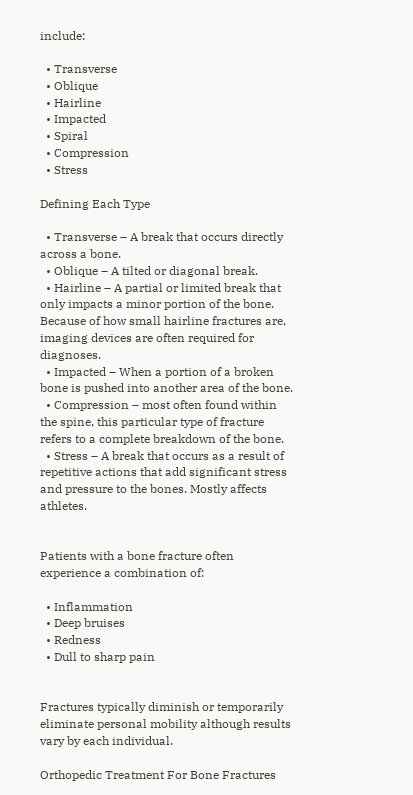include:

  • Transverse
  • Oblique
  • Hairline
  • Impacted
  • Spiral
  • Compression
  • Stress

Defining Each Type

  • Transverse – A break that occurs directly across a bone.
  • Oblique – A tilted or diagonal break.
  • Hairline – A partial or limited break that only impacts a minor portion of the bone. Because of how small hairline fractures are, imaging devices are often required for diagnoses.
  • Impacted – When a portion of a broken bone is pushed into another area of the bone.
  • Compression – most often found within the spine, this particular type of fracture refers to a complete breakdown of the bone.
  • Stress – A break that occurs as a result of repetitive actions that add significant stress and pressure to the bones. Mostly affects athletes.


Patients with a bone fracture often experience a combination of:

  • Inflammation
  • Deep bruises
  • Redness
  • Dull to sharp pain


Fractures typically diminish or temporarily eliminate personal mobility although results vary by each individual.

Orthopedic Treatment For Bone Fractures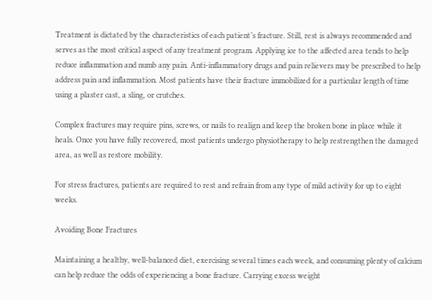Treatment is dictated by the characteristics of each patient’s fracture. Still, rest is always recommended and serves as the most critical aspect of any treatment program. Applying ice to the affected area tends to help reduce inflammation and numb any pain. Anti-inflammatory drugs and pain relievers may be prescribed to help address pain and inflammation. Most patients have their fracture immobilized for a particular length of time using a plaster cast, a sling, or crutches.

Complex fractures may require pins, screws, or nails to realign and keep the broken bone in place while it heals. Once you have fully recovered, most patients undergo physiotherapy to help restrengthen the damaged area, as well as restore mobility.

For stress fractures, patients are required to rest and refrain from any type of mild activity for up to eight weeks.

Avoiding Bone Fractures

Maintaining a healthy, well-balanced diet, exercising several times each week, and consuming plenty of calcium can help reduce the odds of experiencing a bone fracture. Carrying excess weight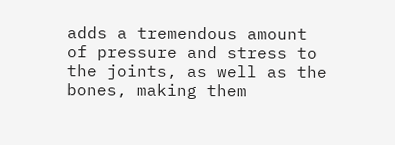adds a tremendous amount of pressure and stress to the joints, as well as the bones, making them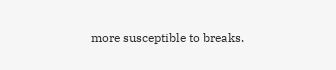more susceptible to breaks.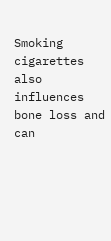Smoking cigarettes also influences bone loss and can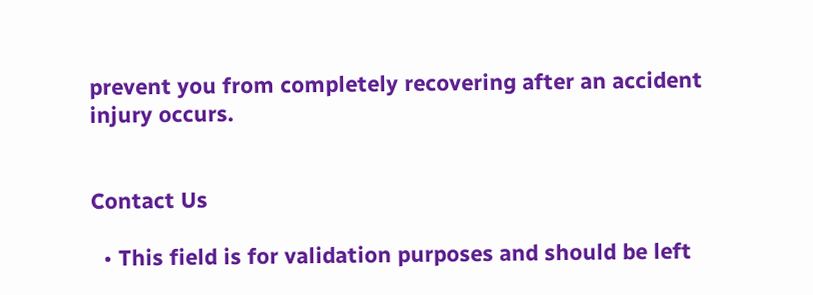prevent you from completely recovering after an accident injury occurs.


Contact Us

  • This field is for validation purposes and should be left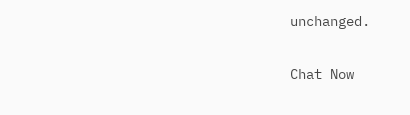unchanged.

Chat Now